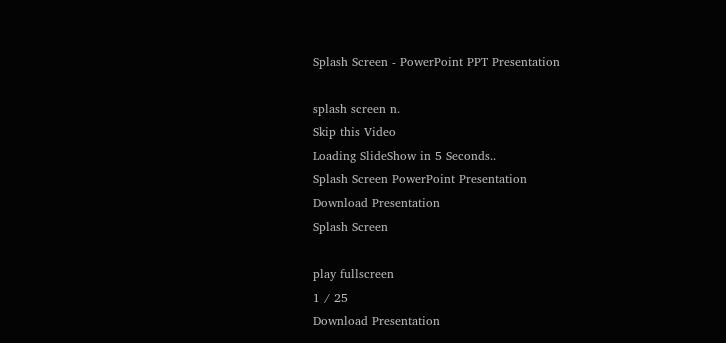Splash Screen - PowerPoint PPT Presentation

splash screen n.
Skip this Video
Loading SlideShow in 5 Seconds..
Splash Screen PowerPoint Presentation
Download Presentation
Splash Screen

play fullscreen
1 / 25
Download Presentation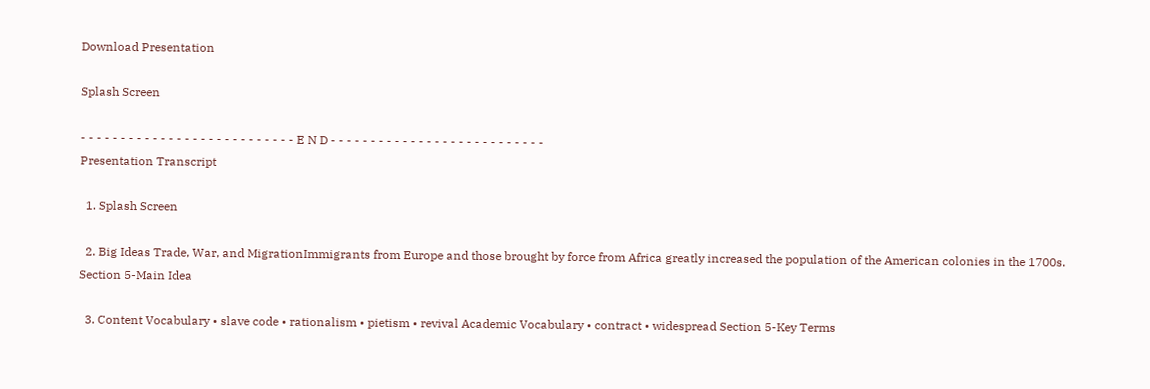Download Presentation

Splash Screen

- - - - - - - - - - - - - - - - - - - - - - - - - - - E N D - - - - - - - - - - - - - - - - - - - - - - - - - - -
Presentation Transcript

  1. Splash Screen

  2. Big Ideas Trade, War, and MigrationImmigrants from Europe and those brought by force from Africa greatly increased the population of the American colonies in the 1700s. Section 5-Main Idea

  3. Content Vocabulary • slave code • rationalism • pietism • revival Academic Vocabulary • contract • widespread Section 5-Key Terms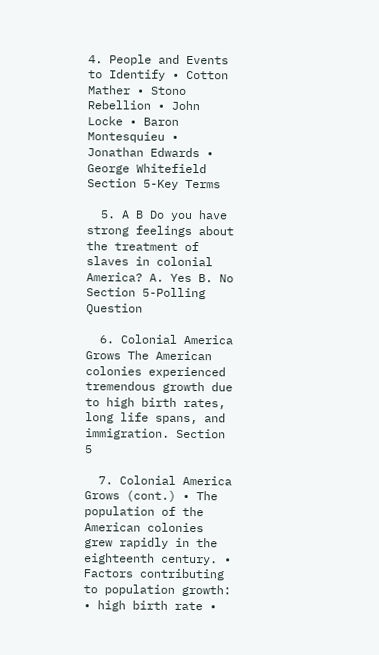4. People and Events to Identify • Cotton Mather • Stono Rebellion • John Locke • Baron Montesquieu • Jonathan Edwards • George Whitefield Section 5-Key Terms

  5. A B Do you have strong feelings about the treatment of slaves in colonial America? A. Yes B. No Section 5-Polling Question

  6. Colonial America Grows The American colonies experienced tremendous growth due to high birth rates, long life spans, and immigration. Section 5

  7. Colonial America Grows (cont.) • The population of the American colonies grew rapidly in the eighteenth century. • Factors contributing to population growth: • high birth rate •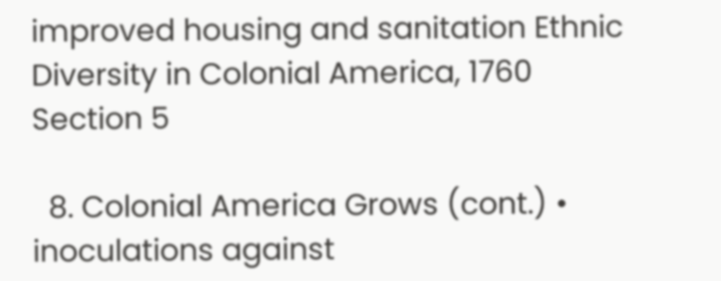improved housing and sanitation Ethnic Diversity in Colonial America, 1760 Section 5

  8. Colonial America Grows (cont.) • inoculations against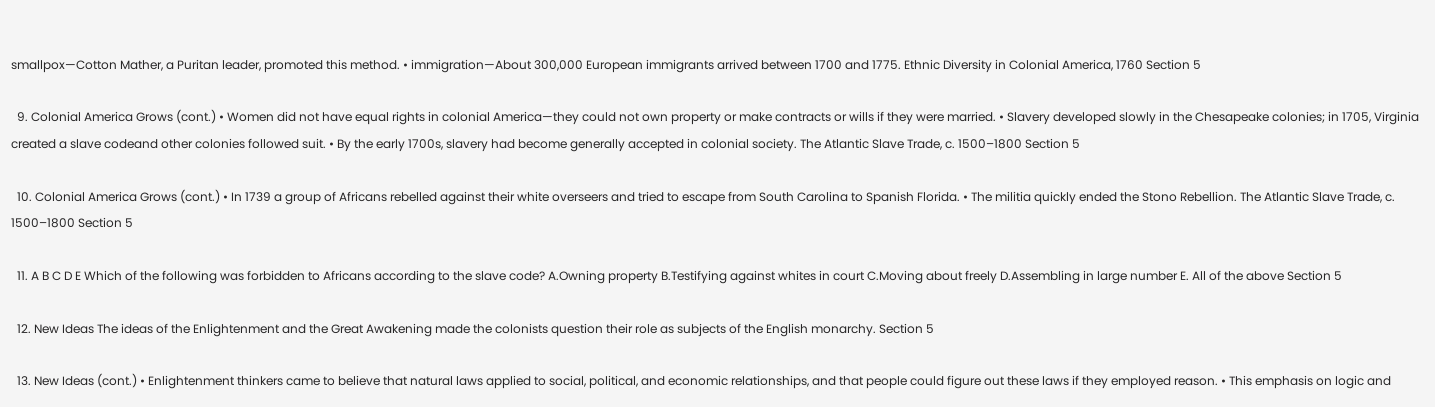smallpox—Cotton Mather, a Puritan leader, promoted this method. • immigration—About 300,000 European immigrants arrived between 1700 and 1775. Ethnic Diversity in Colonial America, 1760 Section 5

  9. Colonial America Grows (cont.) • Women did not have equal rights in colonial America—they could not own property or make contracts or wills if they were married. • Slavery developed slowly in the Chesapeake colonies; in 1705, Virginia created a slave codeand other colonies followed suit. • By the early 1700s, slavery had become generally accepted in colonial society. The Atlantic Slave Trade, c. 1500–1800 Section 5

  10. Colonial America Grows (cont.) • In 1739 a group of Africans rebelled against their white overseers and tried to escape from South Carolina to Spanish Florida. • The militia quickly ended the Stono Rebellion. The Atlantic Slave Trade, c. 1500–1800 Section 5

  11. A B C D E Which of the following was forbidden to Africans according to the slave code? A.Owning property B.Testifying against whites in court C.Moving about freely D.Assembling in large number E. All of the above Section 5

  12. New Ideas The ideas of the Enlightenment and the Great Awakening made the colonists question their role as subjects of the English monarchy. Section 5

  13. New Ideas (cont.) • Enlightenment thinkers came to believe that natural laws applied to social, political, and economic relationships, and that people could figure out these laws if they employed reason. • This emphasis on logic and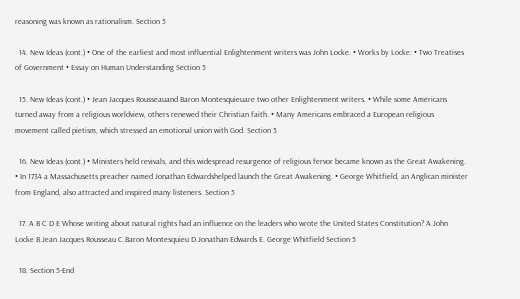reasoning was known as rationalism. Section 5

  14. New Ideas (cont.) • One of the earliest and most influential Enlightenment writers was John Locke. • Works by Locke: • Two Treatises of Government • Essay on Human Understanding Section 5

  15. New Ideas (cont.) • Jean Jacques Rousseauand Baron Montesquieuare two other Enlightenment writers. • While some Americans turned away from a religious worldview, others renewed their Christian faith. • Many Americans embraced a European religious movement called pietism, which stressed an emotional union with God. Section 5

  16. New Ideas (cont.) • Ministers held revivals, and this widespread resurgence of religious fervor became known as the Great Awakening. • In 1734 a Massachusetts preacher named Jonathan Edwardshelped launch the Great Awakening. • George Whitfield, an Anglican minister from England, also attracted and inspired many listeners. Section 5

  17. A B C D E Whose writing about natural rights had an influence on the leaders who wrote the United States Constitution? A.John Locke B.Jean Jacques Rousseau C.Baron Montesquieu D.Jonathan Edwards E. George Whitfield Section 5

  18. Section 5-End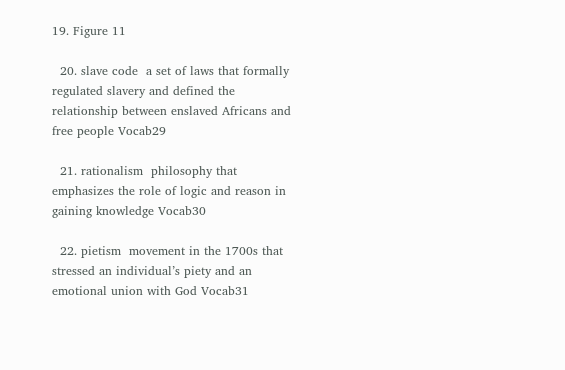19. Figure 11

  20. slave code  a set of laws that formally regulated slavery and defined the relationship between enslaved Africans and free people Vocab29

  21. rationalism  philosophy that emphasizes the role of logic and reason in gaining knowledge Vocab30

  22. pietism  movement in the 1700s that stressed an individual’s piety and an emotional union with God Vocab31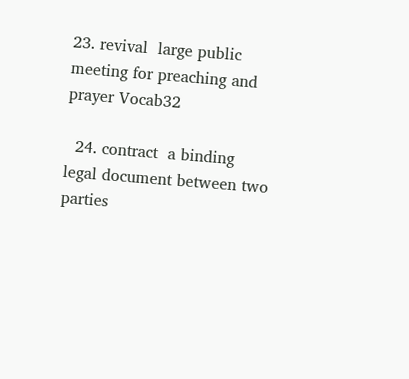23. revival  large public meeting for preaching and prayer Vocab32

  24. contract  a binding legal document between two parties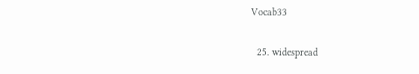Vocab33

  25. widespread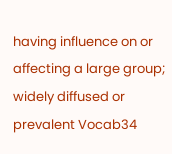having influence on or affecting a large group; widely diffused or prevalent Vocab34